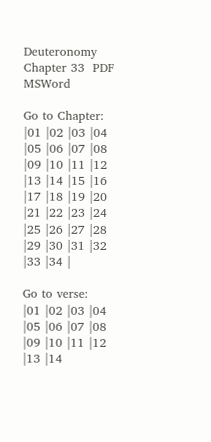Deuteronomy Chapter 33  PDF  MSWord

Go to Chapter:
|01 |02 |03 |04 |05 |06 |07 |08 |09 |10 |11 |12 |13 |14 |15 |16 |17 |18 |19 |20 |21 |22 |23 |24 |25 |26 |27 |28 |29 |30 |31 |32 |33 |34 |

Go to verse:
|01 |02 |03 |04 |05 |06 |07 |08 |09 |10 |11 |12 |13 |14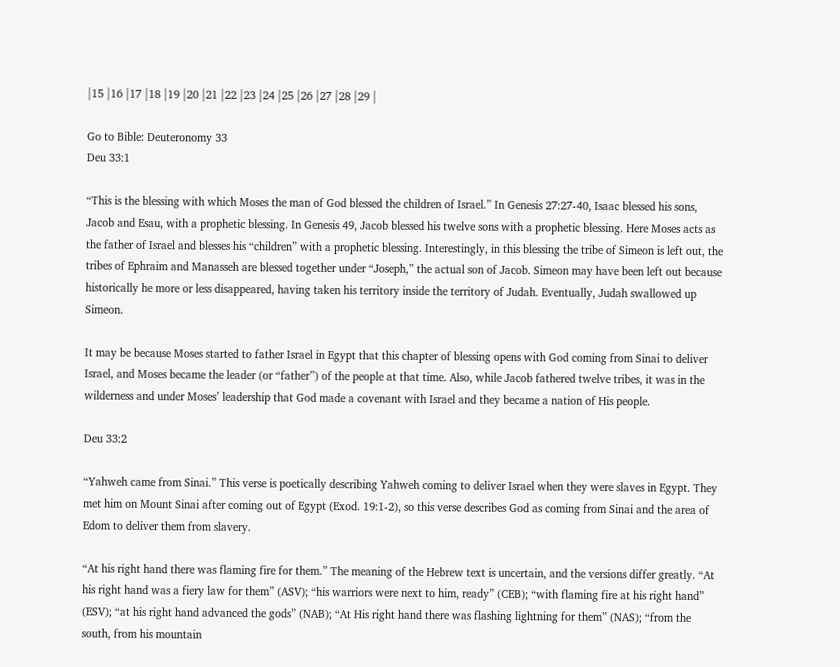|15 |16 |17 |18 |19 |20 |21 |22 |23 |24 |25 |26 |27 |28 |29 |

Go to Bible: Deuteronomy 33
Deu 33:1

“This is the blessing with which Moses the man of God blessed the children of Israel.” In Genesis 27:27-40, Isaac blessed his sons, Jacob and Esau, with a prophetic blessing. In Genesis 49, Jacob blessed his twelve sons with a prophetic blessing. Here Moses acts as the father of Israel and blesses his “children” with a prophetic blessing. Interestingly, in this blessing the tribe of Simeon is left out, the tribes of Ephraim and Manasseh are blessed together under “Joseph,” the actual son of Jacob. Simeon may have been left out because historically he more or less disappeared, having taken his territory inside the territory of Judah. Eventually, Judah swallowed up Simeon.

It may be because Moses started to father Israel in Egypt that this chapter of blessing opens with God coming from Sinai to deliver Israel, and Moses became the leader (or “father”) of the people at that time. Also, while Jacob fathered twelve tribes, it was in the wilderness and under Moses’ leadership that God made a covenant with Israel and they became a nation of His people.

Deu 33:2

“Yahweh came from Sinai.” This verse is poetically describing Yahweh coming to deliver Israel when they were slaves in Egypt. They met him on Mount Sinai after coming out of Egypt (Exod. 19:1-2), so this verse describes God as coming from Sinai and the area of Edom to deliver them from slavery.

“At his right hand there was flaming fire for them.” The meaning of the Hebrew text is uncertain, and the versions differ greatly. “At his right hand was a fiery law for them” (ASV); “his warriors were next to him, ready” (CEB); “with flaming fire at his right hand” (ESV); “at his right hand advanced the gods” (NAB); “At His right hand there was flashing lightning for them” (NAS); “from the south, from his mountain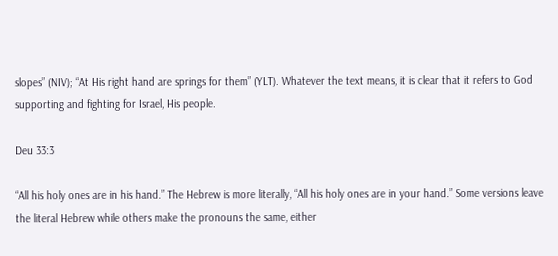slopes” (NIV); “At His right hand are springs for them” (YLT). Whatever the text means, it is clear that it refers to God supporting and fighting for Israel, His people.

Deu 33:3

“All his holy ones are in his hand.” The Hebrew is more literally, “All his holy ones are in your hand.” Some versions leave the literal Hebrew while others make the pronouns the same, either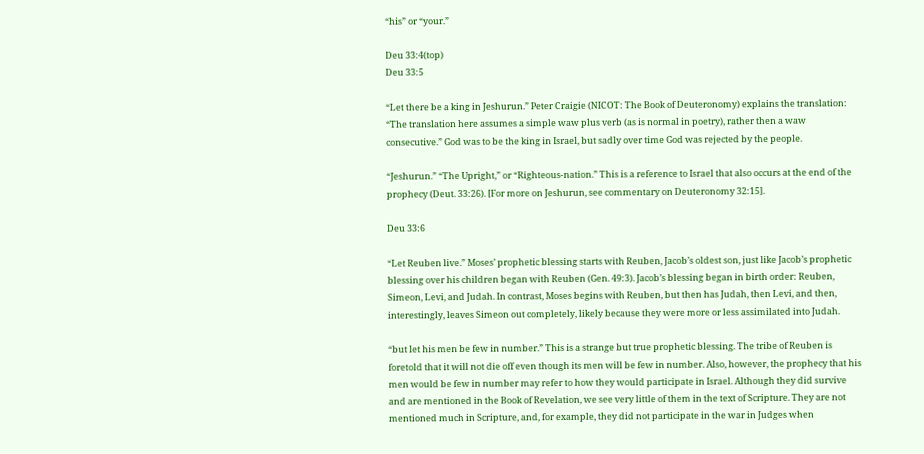“his” or “your.”

Deu 33:4(top)
Deu 33:5

“Let there be a king in Jeshurun.” Peter Craigie (NICOT: The Book of Deuteronomy) explains the translation: “The translation here assumes a simple waw plus verb (as is normal in poetry), rather then a waw consecutive.” God was to be the king in Israel, but sadly over time God was rejected by the people.

“Jeshurun.” “The Upright,” or “Righteous-nation.” This is a reference to Israel that also occurs at the end of the prophecy (Deut. 33:26). [For more on Jeshurun, see commentary on Deuteronomy 32:15].

Deu 33:6

“Let Reuben live.” Moses’ prophetic blessing starts with Reuben, Jacob’s oldest son, just like Jacob’s prophetic blessing over his children began with Reuben (Gen. 49:3). Jacob’s blessing began in birth order: Reuben, Simeon, Levi, and Judah. In contrast, Moses begins with Reuben, but then has Judah, then Levi, and then, interestingly, leaves Simeon out completely, likely because they were more or less assimilated into Judah.

“but let his men be few in number.” This is a strange but true prophetic blessing. The tribe of Reuben is foretold that it will not die off even though its men will be few in number. Also, however, the prophecy that his men would be few in number may refer to how they would participate in Israel. Although they did survive and are mentioned in the Book of Revelation, we see very little of them in the text of Scripture. They are not mentioned much in Scripture, and, for example, they did not participate in the war in Judges when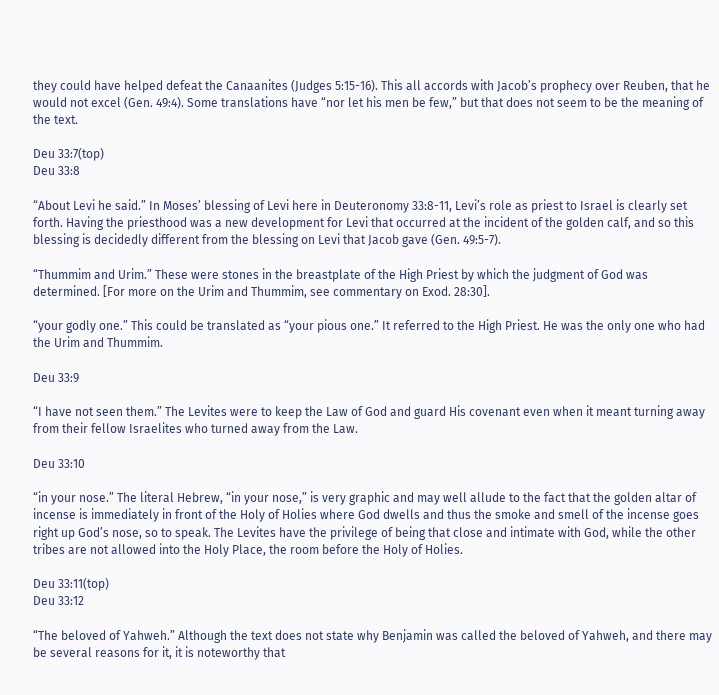they could have helped defeat the Canaanites (Judges 5:15-16). This all accords with Jacob’s prophecy over Reuben, that he would not excel (Gen. 49:4). Some translations have “nor let his men be few,” but that does not seem to be the meaning of the text.

Deu 33:7(top)
Deu 33:8

“About Levi he said.” In Moses’ blessing of Levi here in Deuteronomy 33:8-11, Levi’s role as priest to Israel is clearly set forth. Having the priesthood was a new development for Levi that occurred at the incident of the golden calf, and so this blessing is decidedly different from the blessing on Levi that Jacob gave (Gen. 49:5-7).

“Thummim and Urim.” These were stones in the breastplate of the High Priest by which the judgment of God was determined. [For more on the Urim and Thummim, see commentary on Exod. 28:30].

“your godly one.” This could be translated as “your pious one.” It referred to the High Priest. He was the only one who had the Urim and Thummim.

Deu 33:9

“I have not seen them.” The Levites were to keep the Law of God and guard His covenant even when it meant turning away from their fellow Israelites who turned away from the Law.

Deu 33:10

“in your nose.” The literal Hebrew, “in your nose,” is very graphic and may well allude to the fact that the golden altar of incense is immediately in front of the Holy of Holies where God dwells and thus the smoke and smell of the incense goes right up God’s nose, so to speak. The Levites have the privilege of being that close and intimate with God, while the other tribes are not allowed into the Holy Place, the room before the Holy of Holies.

Deu 33:11(top)
Deu 33:12

“The beloved of Yahweh.” Although the text does not state why Benjamin was called the beloved of Yahweh, and there may be several reasons for it, it is noteworthy that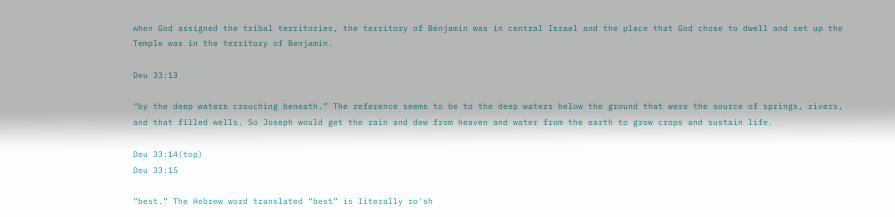when God assigned the tribal territories, the territory of Benjamin was in central Israel and the place that God chose to dwell and set up the Temple was in the territory of Benjamin.

Deu 33:13

“by the deep waters crouching beneath.” The reference seems to be to the deep waters below the ground that were the source of springs, rivers, and that filled wells. So Joseph would get the rain and dew from heaven and water from the earth to grow crops and sustain life.

Deu 33:14(top)
Deu 33:15

“best.” The Hebrew word translated “best” is literally ro'sh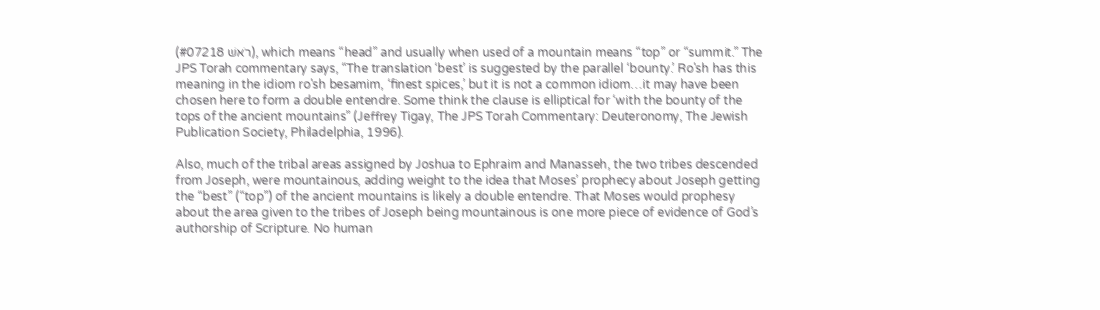(#07218 רֹאשׁ), which means “head” and usually when used of a mountain means “top” or “summit.” The JPS Torah commentary says, “The translation ‘best’ is suggested by the parallel ‘bounty.’ Ro'sh has this meaning in the idiom ro'sh besamim, ‘finest spices,’ but it is not a common idiom…it may have been chosen here to form a double entendre. Some think the clause is elliptical for ‘with the bounty of the tops of the ancient mountains” (Jeffrey Tigay, The JPS Torah Commentary: Deuteronomy, The Jewish Publication Society, Philadelphia, 1996).

Also, much of the tribal areas assigned by Joshua to Ephraim and Manasseh, the two tribes descended from Joseph, were mountainous, adding weight to the idea that Moses’ prophecy about Joseph getting the “best” (“top”) of the ancient mountains is likely a double entendre. That Moses would prophesy about the area given to the tribes of Joseph being mountainous is one more piece of evidence of God’s authorship of Scripture. No human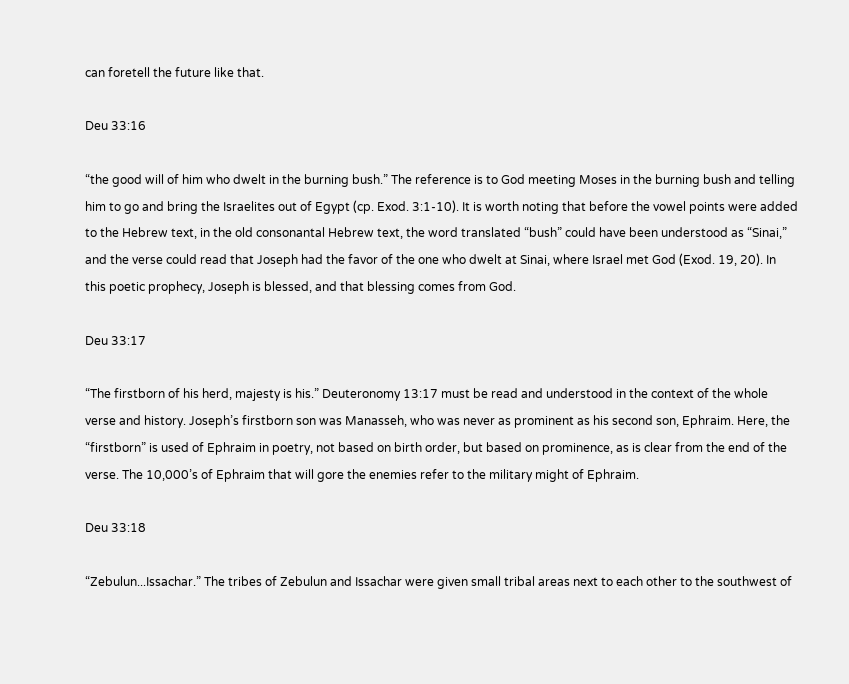can foretell the future like that.

Deu 33:16

“the good will of him who dwelt in the burning bush.” The reference is to God meeting Moses in the burning bush and telling him to go and bring the Israelites out of Egypt (cp. Exod. 3:1-10). It is worth noting that before the vowel points were added to the Hebrew text, in the old consonantal Hebrew text, the word translated “bush” could have been understood as “Sinai,” and the verse could read that Joseph had the favor of the one who dwelt at Sinai, where Israel met God (Exod. 19, 20). In this poetic prophecy, Joseph is blessed, and that blessing comes from God.

Deu 33:17

“The firstborn of his herd, majesty is his.” Deuteronomy 13:17 must be read and understood in the context of the whole verse and history. Joseph’s firstborn son was Manasseh, who was never as prominent as his second son, Ephraim. Here, the “firstborn” is used of Ephraim in poetry, not based on birth order, but based on prominence, as is clear from the end of the verse. The 10,000’s of Ephraim that will gore the enemies refer to the military might of Ephraim.

Deu 33:18

“Zebulun...Issachar.” The tribes of Zebulun and Issachar were given small tribal areas next to each other to the southwest of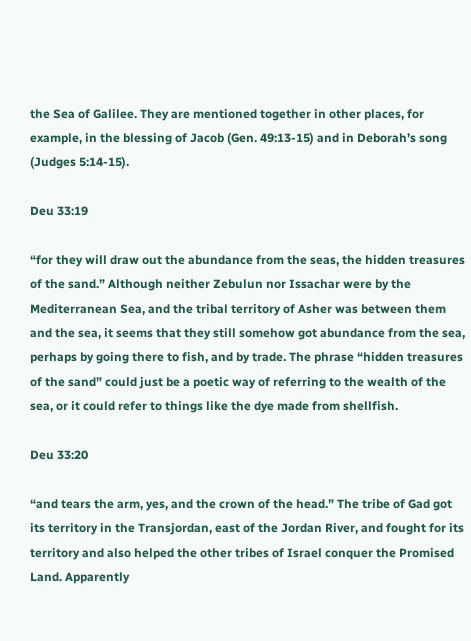the Sea of Galilee. They are mentioned together in other places, for example, in the blessing of Jacob (Gen. 49:13-15) and in Deborah’s song (Judges 5:14-15).

Deu 33:19

“for they will draw out the abundance from the seas, the hidden treasures of the sand.” Although neither Zebulun nor Issachar were by the Mediterranean Sea, and the tribal territory of Asher was between them and the sea, it seems that they still somehow got abundance from the sea, perhaps by going there to fish, and by trade. The phrase “hidden treasures of the sand” could just be a poetic way of referring to the wealth of the sea, or it could refer to things like the dye made from shellfish.

Deu 33:20

“and tears the arm, yes, and the crown of the head.” The tribe of Gad got its territory in the Transjordan, east of the Jordan River, and fought for its territory and also helped the other tribes of Israel conquer the Promised Land. Apparently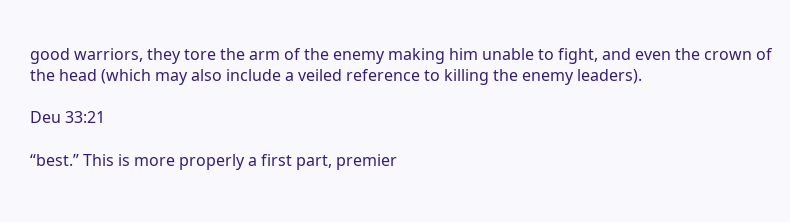good warriors, they tore the arm of the enemy making him unable to fight, and even the crown of the head (which may also include a veiled reference to killing the enemy leaders).

Deu 33:21

“best.” This is more properly a first part, premier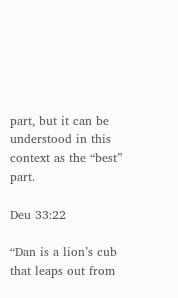part, but it can be understood in this context as the “best” part.

Deu 33:22

“Dan is a lion’s cub that leaps out from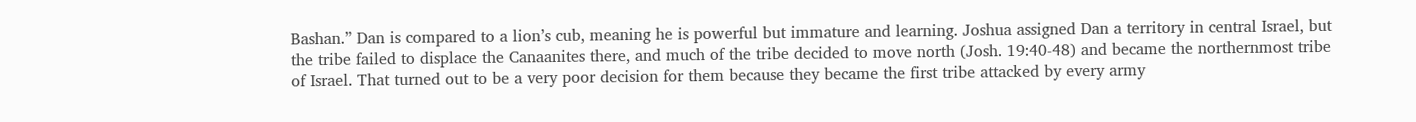Bashan.” Dan is compared to a lion’s cub, meaning he is powerful but immature and learning. Joshua assigned Dan a territory in central Israel, but the tribe failed to displace the Canaanites there, and much of the tribe decided to move north (Josh. 19:40-48) and became the northernmost tribe of Israel. That turned out to be a very poor decision for them because they became the first tribe attacked by every army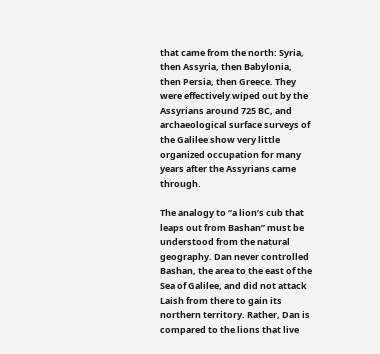that came from the north: Syria, then Assyria, then Babylonia, then Persia, then Greece. They were effectively wiped out by the Assyrians around 725 BC, and archaeological surface surveys of the Galilee show very little organized occupation for many years after the Assyrians came through.

The analogy to “a lion’s cub that leaps out from Bashan” must be understood from the natural geography. Dan never controlled Bashan, the area to the east of the Sea of Galilee, and did not attack Laish from there to gain its northern territory. Rather, Dan is compared to the lions that live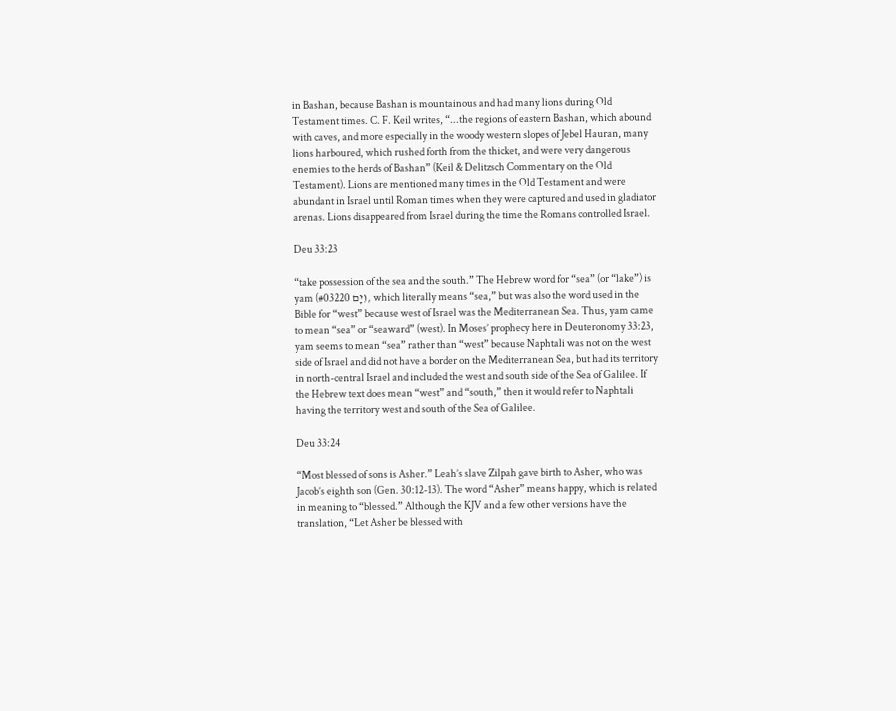in Bashan, because Bashan is mountainous and had many lions during Old Testament times. C. F. Keil writes, “...the regions of eastern Bashan, which abound with caves, and more especially in the woody western slopes of Jebel Hauran, many lions harboured, which rushed forth from the thicket, and were very dangerous enemies to the herds of Bashan” (Keil & Delitzsch Commentary on the Old Testament). Lions are mentioned many times in the Old Testament and were abundant in Israel until Roman times when they were captured and used in gladiator arenas. Lions disappeared from Israel during the time the Romans controlled Israel.

Deu 33:23

“take possession of the sea and the south.” The Hebrew word for “sea” (or “lake”) is yam (#03220 יָם), which literally means “sea,” but was also the word used in the Bible for “west” because west of Israel was the Mediterranean Sea. Thus, yam came to mean “sea” or “seaward” (west). In Moses’ prophecy here in Deuteronomy 33:23, yam seems to mean “sea” rather than “west” because Naphtali was not on the west side of Israel and did not have a border on the Mediterranean Sea, but had its territory in north-central Israel and included the west and south side of the Sea of Galilee. If the Hebrew text does mean “west” and “south,” then it would refer to Naphtali having the territory west and south of the Sea of Galilee.

Deu 33:24

“Most blessed of sons is Asher.” Leah’s slave Zilpah gave birth to Asher, who was Jacob’s eighth son (Gen. 30:12-13). The word “Asher” means happy, which is related in meaning to “blessed.” Although the KJV and a few other versions have the translation, “Let Asher be blessed with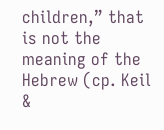children,” that is not the meaning of the Hebrew (cp. Keil &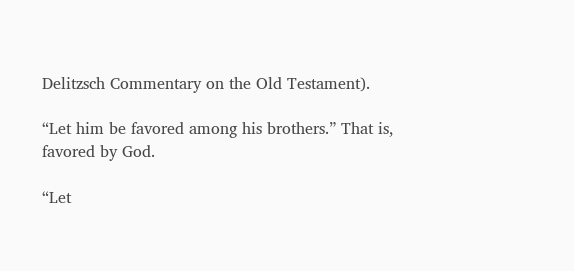Delitzsch Commentary on the Old Testament).

“Let him be favored among his brothers.” That is, favored by God.

“Let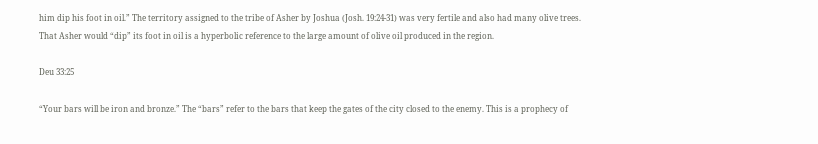him dip his foot in oil.” The territory assigned to the tribe of Asher by Joshua (Josh. 19:24-31) was very fertile and also had many olive trees. That Asher would “dip” its foot in oil is a hyperbolic reference to the large amount of olive oil produced in the region.

Deu 33:25

“Your bars will be iron and bronze.” The “bars” refer to the bars that keep the gates of the city closed to the enemy. This is a prophecy of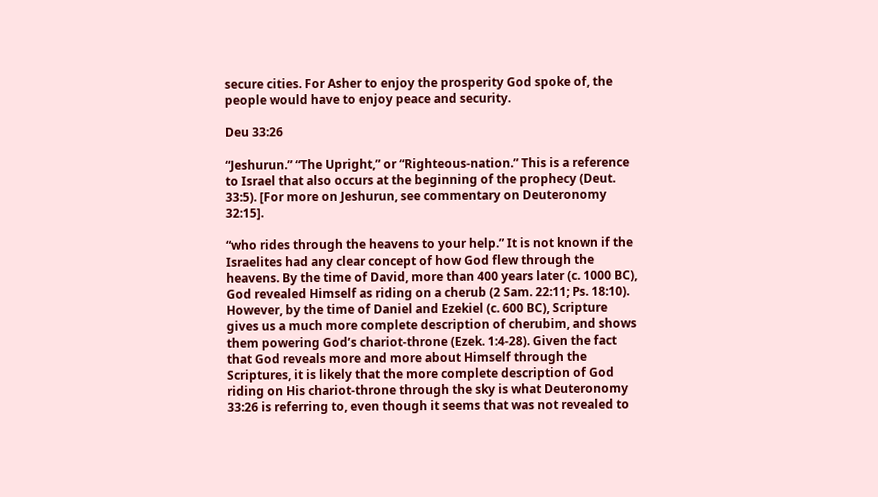secure cities. For Asher to enjoy the prosperity God spoke of, the people would have to enjoy peace and security.

Deu 33:26

“Jeshurun.” “The Upright,” or “Righteous-nation.” This is a reference to Israel that also occurs at the beginning of the prophecy (Deut. 33:5). [For more on Jeshurun, see commentary on Deuteronomy 32:15].

“who rides through the heavens to your help.” It is not known if the Israelites had any clear concept of how God flew through the heavens. By the time of David, more than 400 years later (c. 1000 BC), God revealed Himself as riding on a cherub (2 Sam. 22:11; Ps. 18:10). However, by the time of Daniel and Ezekiel (c. 600 BC), Scripture gives us a much more complete description of cherubim, and shows them powering God’s chariot-throne (Ezek. 1:4-28). Given the fact that God reveals more and more about Himself through the Scriptures, it is likely that the more complete description of God riding on His chariot-throne through the sky is what Deuteronomy 33:26 is referring to, even though it seems that was not revealed to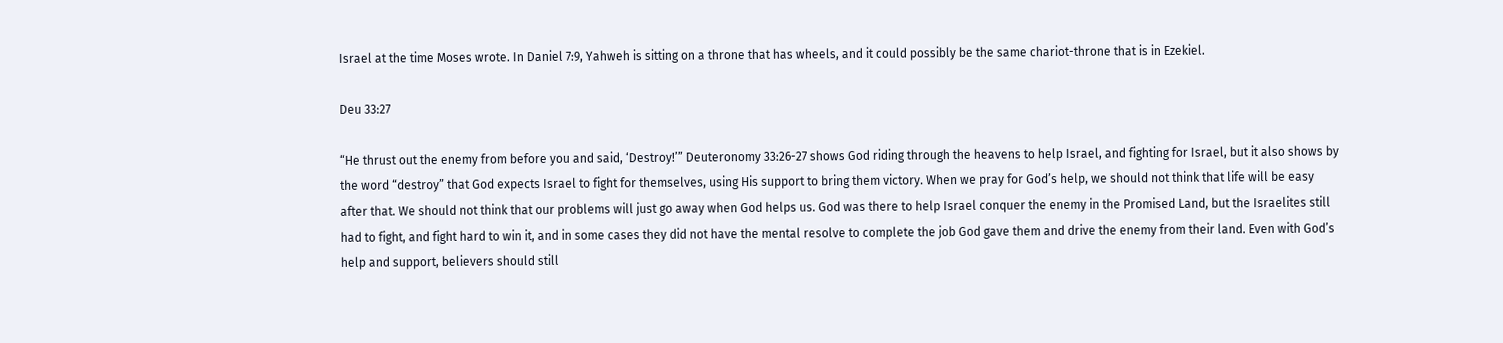Israel at the time Moses wrote. In Daniel 7:9, Yahweh is sitting on a throne that has wheels, and it could possibly be the same chariot-throne that is in Ezekiel.

Deu 33:27

“He thrust out the enemy from before you and said, ‘Destroy!’” Deuteronomy 33:26-27 shows God riding through the heavens to help Israel, and fighting for Israel, but it also shows by the word “destroy” that God expects Israel to fight for themselves, using His support to bring them victory. When we pray for God’s help, we should not think that life will be easy after that. We should not think that our problems will just go away when God helps us. God was there to help Israel conquer the enemy in the Promised Land, but the Israelites still had to fight, and fight hard to win it, and in some cases they did not have the mental resolve to complete the job God gave them and drive the enemy from their land. Even with God’s help and support, believers should still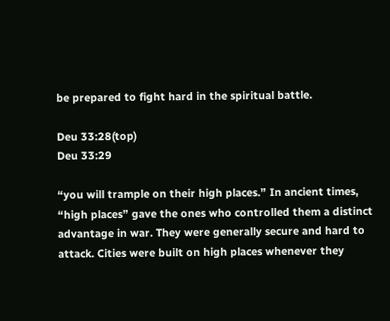be prepared to fight hard in the spiritual battle.

Deu 33:28(top)
Deu 33:29

“you will trample on their high places.” In ancient times, “high places” gave the ones who controlled them a distinct advantage in war. They were generally secure and hard to attack. Cities were built on high places whenever they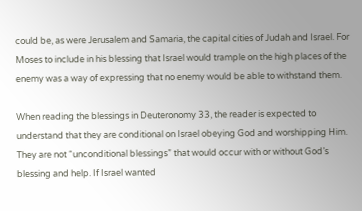could be, as were Jerusalem and Samaria, the capital cities of Judah and Israel. For Moses to include in his blessing that Israel would trample on the high places of the enemy was a way of expressing that no enemy would be able to withstand them.

When reading the blessings in Deuteronomy 33, the reader is expected to understand that they are conditional on Israel obeying God and worshipping Him. They are not “unconditional blessings” that would occur with or without God’s blessing and help. If Israel wanted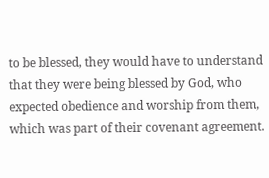to be blessed, they would have to understand that they were being blessed by God, who expected obedience and worship from them, which was part of their covenant agreement.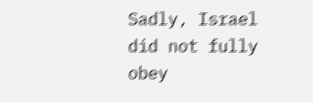Sadly, Israel did not fully obey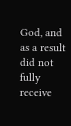God, and as a result did not fully receive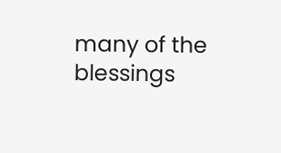many of the blessings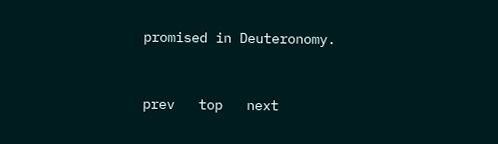promised in Deuteronomy.


prev   top   next